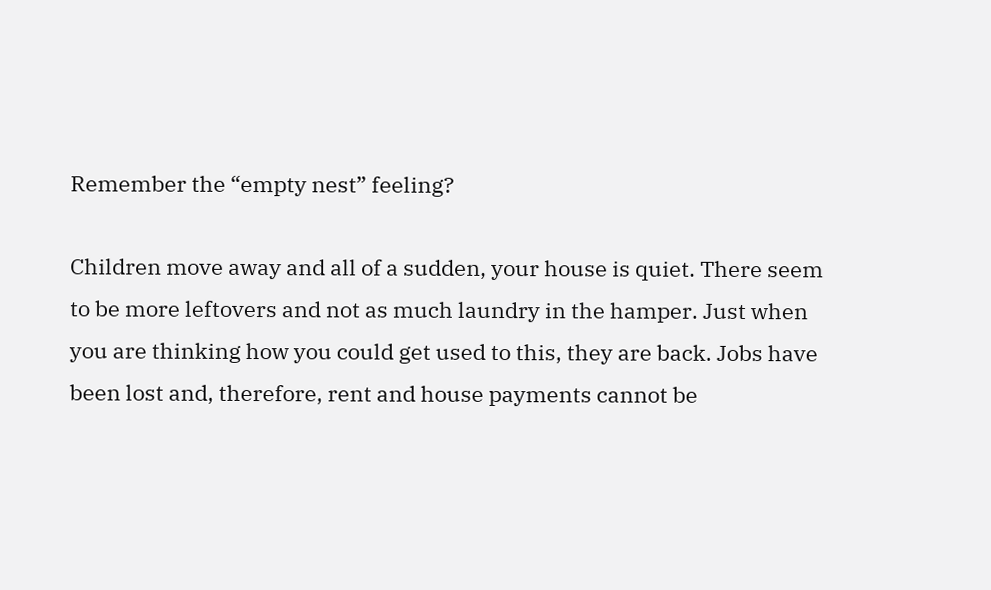Remember the “empty nest” feeling?

Children move away and all of a sudden, your house is quiet. There seem to be more leftovers and not as much laundry in the hamper. Just when you are thinking how you could get used to this, they are back. Jobs have been lost and, therefore, rent and house payments cannot be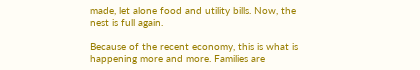made, let alone food and utility bills. Now, the nest is full again.

Because of the recent economy, this is what is happening more and more. Families are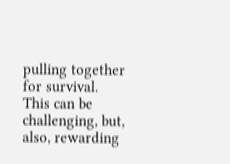pulling together for survival. This can be challenging, but, also, rewarding